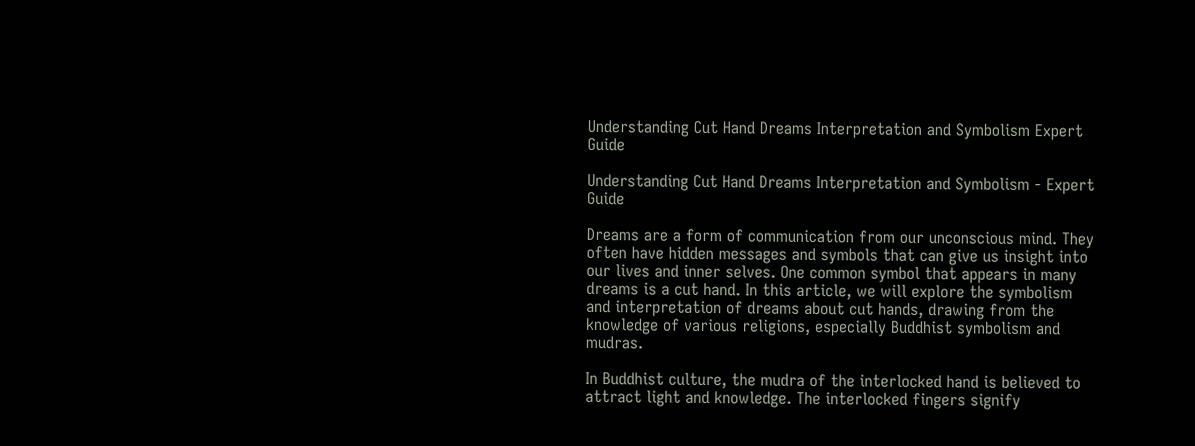Understanding Cut Hand Dreams Interpretation and Symbolism Expert Guide

Understanding Cut Hand Dreams Interpretation and Symbolism - Expert Guide

Dreams are a form of communication from our unconscious mind. They often have hidden messages and symbols that can give us insight into our lives and inner selves. One common symbol that appears in many dreams is a cut hand. In this article, we will explore the symbolism and interpretation of dreams about cut hands, drawing from the knowledge of various religions, especially Buddhist symbolism and mudras.

In Buddhist culture, the mudra of the interlocked hand is believed to attract light and knowledge. The interlocked fingers signify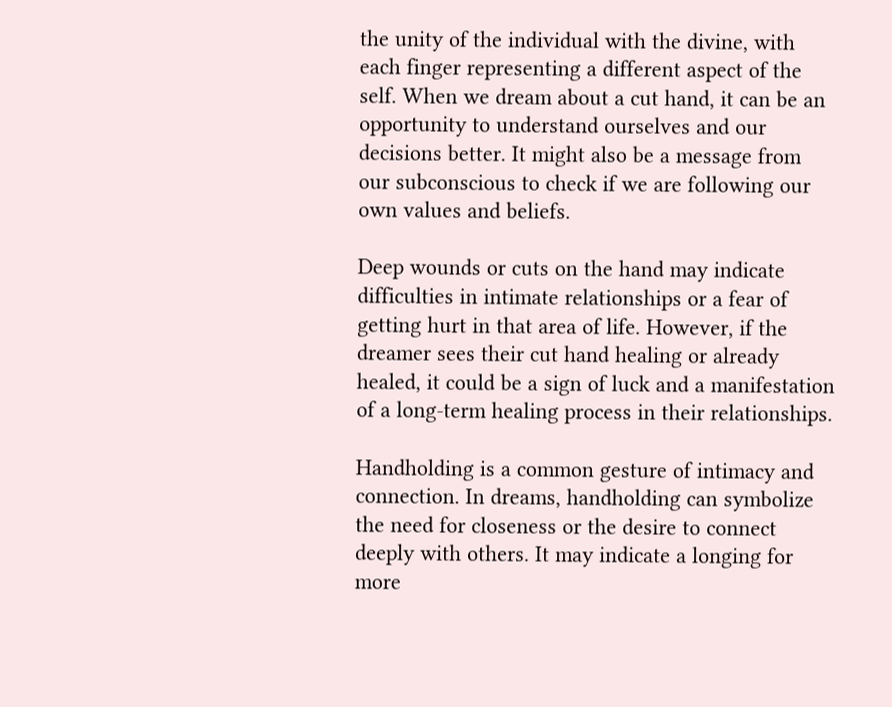the unity of the individual with the divine, with each finger representing a different aspect of the self. When we dream about a cut hand, it can be an opportunity to understand ourselves and our decisions better. It might also be a message from our subconscious to check if we are following our own values and beliefs.

Deep wounds or cuts on the hand may indicate difficulties in intimate relationships or a fear of getting hurt in that area of life. However, if the dreamer sees their cut hand healing or already healed, it could be a sign of luck and a manifestation of a long-term healing process in their relationships.

Handholding is a common gesture of intimacy and connection. In dreams, handholding can symbolize the need for closeness or the desire to connect deeply with others. It may indicate a longing for more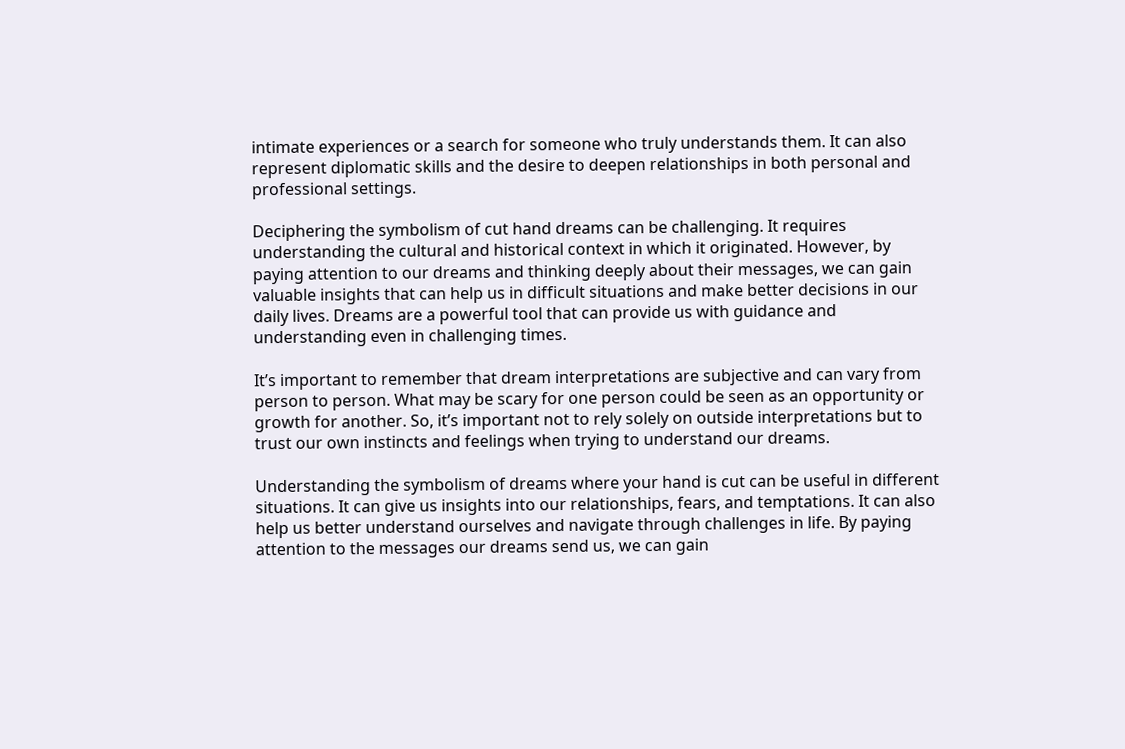intimate experiences or a search for someone who truly understands them. It can also represent diplomatic skills and the desire to deepen relationships in both personal and professional settings.

Deciphering the symbolism of cut hand dreams can be challenging. It requires understanding the cultural and historical context in which it originated. However, by paying attention to our dreams and thinking deeply about their messages, we can gain valuable insights that can help us in difficult situations and make better decisions in our daily lives. Dreams are a powerful tool that can provide us with guidance and understanding even in challenging times.

It’s important to remember that dream interpretations are subjective and can vary from person to person. What may be scary for one person could be seen as an opportunity or growth for another. So, it’s important not to rely solely on outside interpretations but to trust our own instincts and feelings when trying to understand our dreams.

Understanding the symbolism of dreams where your hand is cut can be useful in different situations. It can give us insights into our relationships, fears, and temptations. It can also help us better understand ourselves and navigate through challenges in life. By paying attention to the messages our dreams send us, we can gain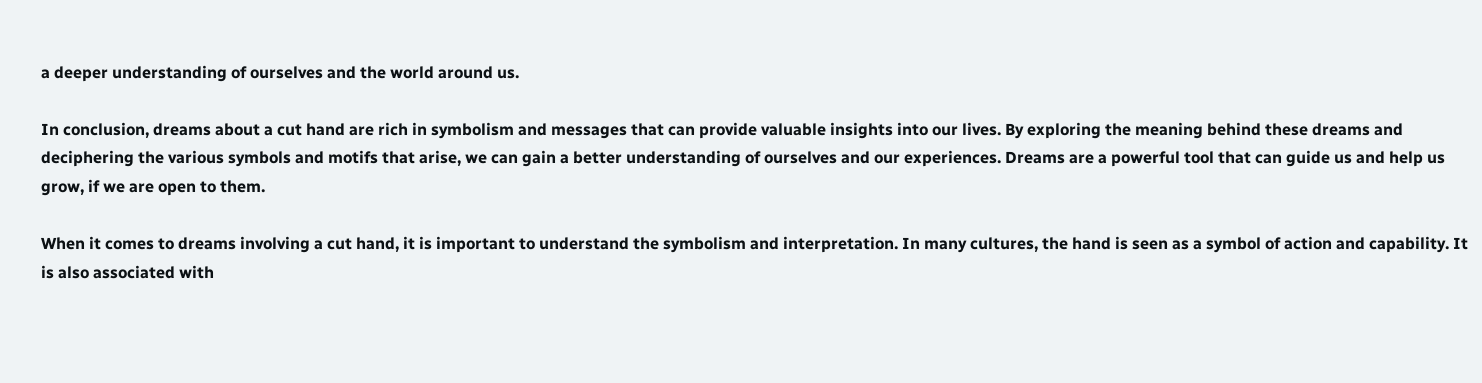a deeper understanding of ourselves and the world around us.

In conclusion, dreams about a cut hand are rich in symbolism and messages that can provide valuable insights into our lives. By exploring the meaning behind these dreams and deciphering the various symbols and motifs that arise, we can gain a better understanding of ourselves and our experiences. Dreams are a powerful tool that can guide us and help us grow, if we are open to them.

When it comes to dreams involving a cut hand, it is important to understand the symbolism and interpretation. In many cultures, the hand is seen as a symbol of action and capability. It is also associated with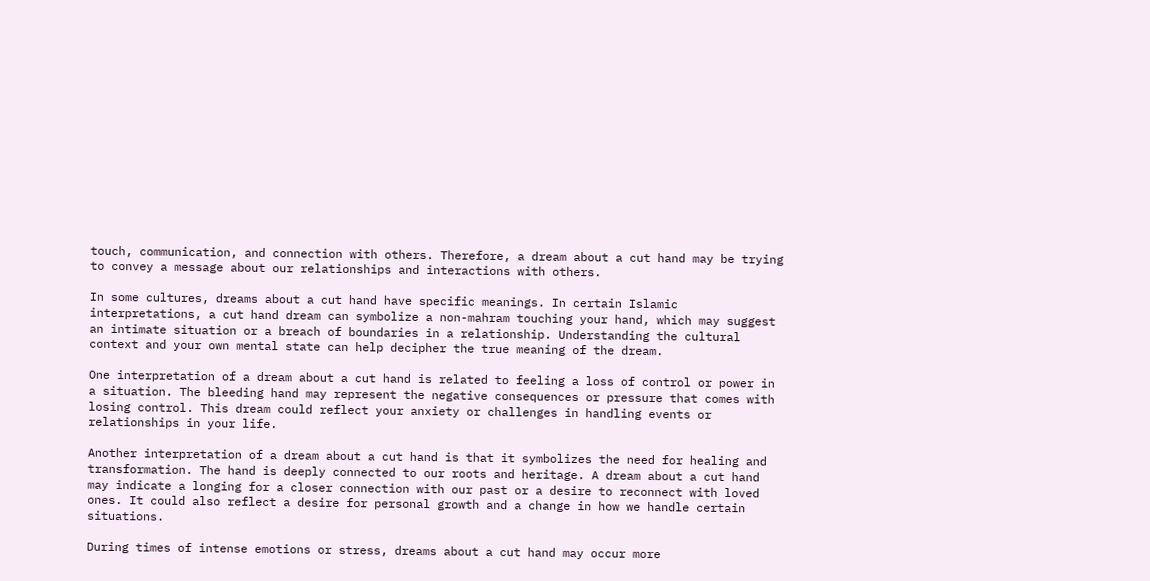touch, communication, and connection with others. Therefore, a dream about a cut hand may be trying to convey a message about our relationships and interactions with others.

In some cultures, dreams about a cut hand have specific meanings. In certain Islamic interpretations, a cut hand dream can symbolize a non-mahram touching your hand, which may suggest an intimate situation or a breach of boundaries in a relationship. Understanding the cultural context and your own mental state can help decipher the true meaning of the dream.

One interpretation of a dream about a cut hand is related to feeling a loss of control or power in a situation. The bleeding hand may represent the negative consequences or pressure that comes with losing control. This dream could reflect your anxiety or challenges in handling events or relationships in your life.

Another interpretation of a dream about a cut hand is that it symbolizes the need for healing and transformation. The hand is deeply connected to our roots and heritage. A dream about a cut hand may indicate a longing for a closer connection with our past or a desire to reconnect with loved ones. It could also reflect a desire for personal growth and a change in how we handle certain situations.

During times of intense emotions or stress, dreams about a cut hand may occur more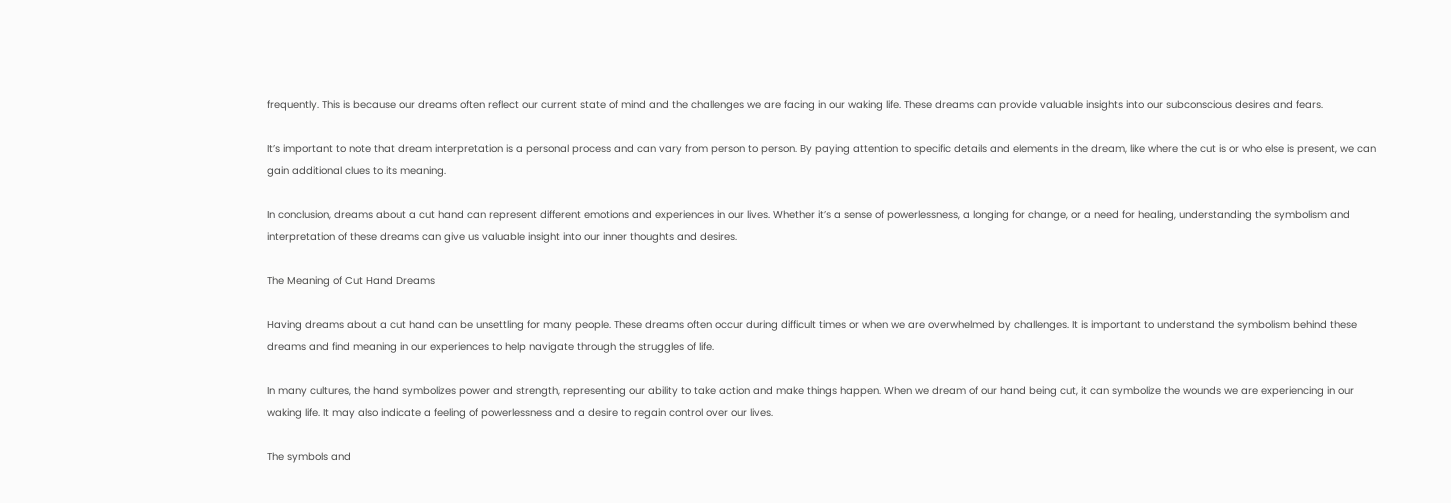frequently. This is because our dreams often reflect our current state of mind and the challenges we are facing in our waking life. These dreams can provide valuable insights into our subconscious desires and fears.

It’s important to note that dream interpretation is a personal process and can vary from person to person. By paying attention to specific details and elements in the dream, like where the cut is or who else is present, we can gain additional clues to its meaning.

In conclusion, dreams about a cut hand can represent different emotions and experiences in our lives. Whether it’s a sense of powerlessness, a longing for change, or a need for healing, understanding the symbolism and interpretation of these dreams can give us valuable insight into our inner thoughts and desires.

The Meaning of Cut Hand Dreams

Having dreams about a cut hand can be unsettling for many people. These dreams often occur during difficult times or when we are overwhelmed by challenges. It is important to understand the symbolism behind these dreams and find meaning in our experiences to help navigate through the struggles of life.

In many cultures, the hand symbolizes power and strength, representing our ability to take action and make things happen. When we dream of our hand being cut, it can symbolize the wounds we are experiencing in our waking life. It may also indicate a feeling of powerlessness and a desire to regain control over our lives.

The symbols and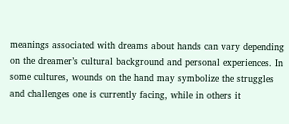meanings associated with dreams about hands can vary depending on the dreamer’s cultural background and personal experiences. In some cultures, wounds on the hand may symbolize the struggles and challenges one is currently facing, while in others it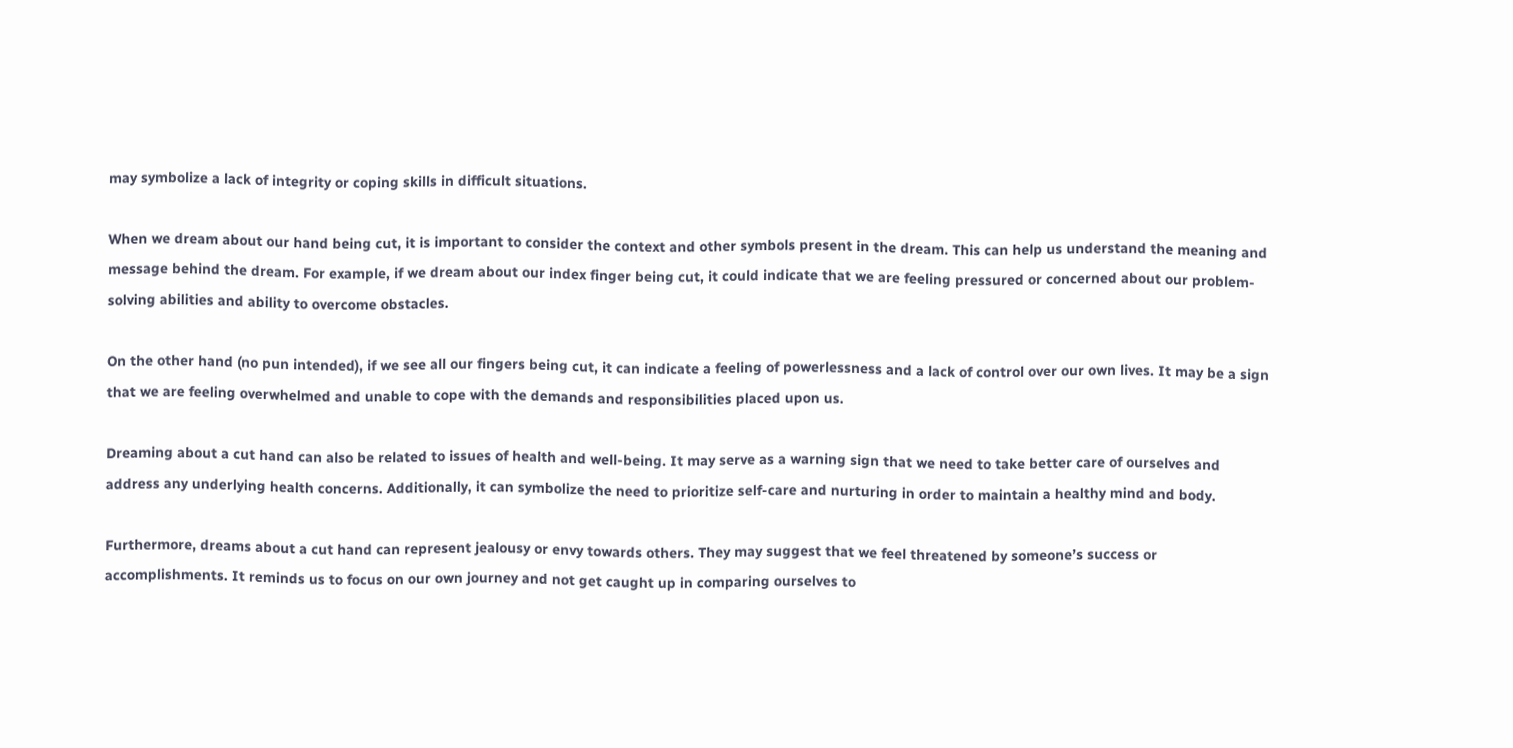may symbolize a lack of integrity or coping skills in difficult situations.

When we dream about our hand being cut, it is important to consider the context and other symbols present in the dream. This can help us understand the meaning and message behind the dream. For example, if we dream about our index finger being cut, it could indicate that we are feeling pressured or concerned about our problem-solving abilities and ability to overcome obstacles.

On the other hand (no pun intended), if we see all our fingers being cut, it can indicate a feeling of powerlessness and a lack of control over our own lives. It may be a sign that we are feeling overwhelmed and unable to cope with the demands and responsibilities placed upon us.

Dreaming about a cut hand can also be related to issues of health and well-being. It may serve as a warning sign that we need to take better care of ourselves and address any underlying health concerns. Additionally, it can symbolize the need to prioritize self-care and nurturing in order to maintain a healthy mind and body.

Furthermore, dreams about a cut hand can represent jealousy or envy towards others. They may suggest that we feel threatened by someone’s success or accomplishments. It reminds us to focus on our own journey and not get caught up in comparing ourselves to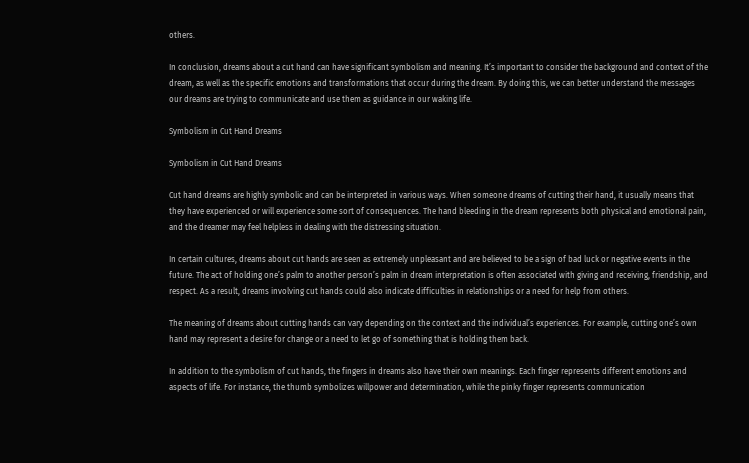others.

In conclusion, dreams about a cut hand can have significant symbolism and meaning. It’s important to consider the background and context of the dream, as well as the specific emotions and transformations that occur during the dream. By doing this, we can better understand the messages our dreams are trying to communicate and use them as guidance in our waking life.

Symbolism in Cut Hand Dreams

Symbolism in Cut Hand Dreams

Cut hand dreams are highly symbolic and can be interpreted in various ways. When someone dreams of cutting their hand, it usually means that they have experienced or will experience some sort of consequences. The hand bleeding in the dream represents both physical and emotional pain, and the dreamer may feel helpless in dealing with the distressing situation.

In certain cultures, dreams about cut hands are seen as extremely unpleasant and are believed to be a sign of bad luck or negative events in the future. The act of holding one’s palm to another person’s palm in dream interpretation is often associated with giving and receiving, friendship, and respect. As a result, dreams involving cut hands could also indicate difficulties in relationships or a need for help from others.

The meaning of dreams about cutting hands can vary depending on the context and the individual’s experiences. For example, cutting one’s own hand may represent a desire for change or a need to let go of something that is holding them back.

In addition to the symbolism of cut hands, the fingers in dreams also have their own meanings. Each finger represents different emotions and aspects of life. For instance, the thumb symbolizes willpower and determination, while the pinky finger represents communication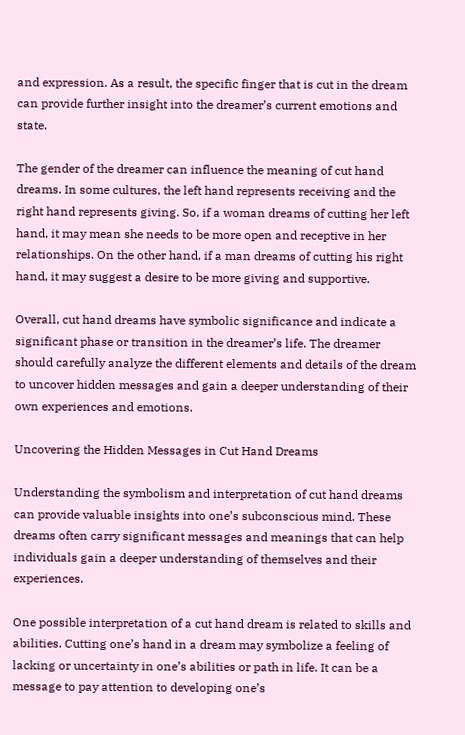and expression. As a result, the specific finger that is cut in the dream can provide further insight into the dreamer’s current emotions and state.

The gender of the dreamer can influence the meaning of cut hand dreams. In some cultures, the left hand represents receiving and the right hand represents giving. So, if a woman dreams of cutting her left hand, it may mean she needs to be more open and receptive in her relationships. On the other hand, if a man dreams of cutting his right hand, it may suggest a desire to be more giving and supportive.

Overall, cut hand dreams have symbolic significance and indicate a significant phase or transition in the dreamer’s life. The dreamer should carefully analyze the different elements and details of the dream to uncover hidden messages and gain a deeper understanding of their own experiences and emotions.

Uncovering the Hidden Messages in Cut Hand Dreams

Understanding the symbolism and interpretation of cut hand dreams can provide valuable insights into one’s subconscious mind. These dreams often carry significant messages and meanings that can help individuals gain a deeper understanding of themselves and their experiences.

One possible interpretation of a cut hand dream is related to skills and abilities. Cutting one’s hand in a dream may symbolize a feeling of lacking or uncertainty in one’s abilities or path in life. It can be a message to pay attention to developing one’s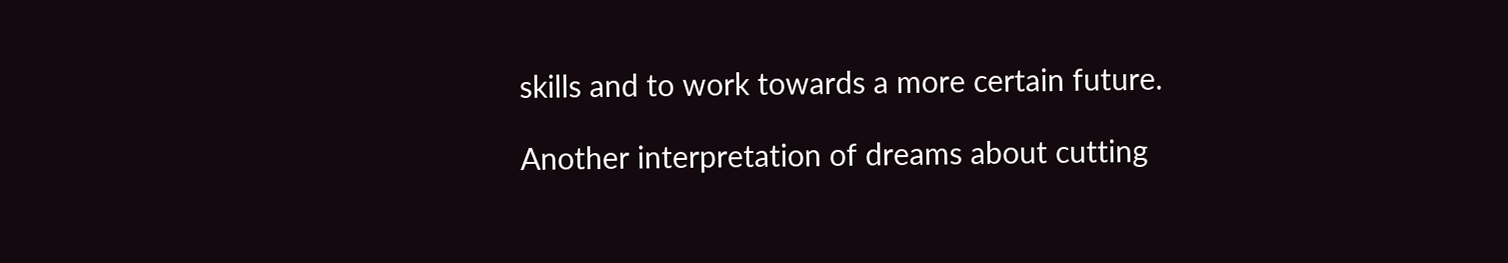skills and to work towards a more certain future.

Another interpretation of dreams about cutting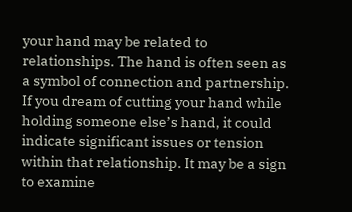your hand may be related to relationships. The hand is often seen as a symbol of connection and partnership. If you dream of cutting your hand while holding someone else’s hand, it could indicate significant issues or tension within that relationship. It may be a sign to examine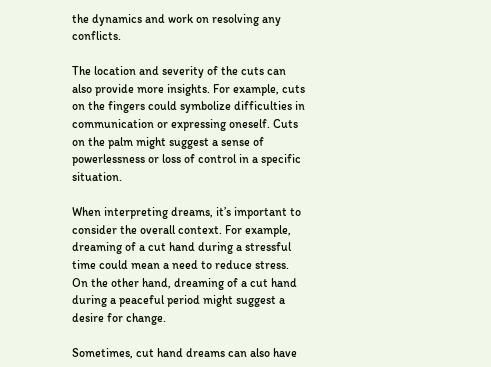the dynamics and work on resolving any conflicts.

The location and severity of the cuts can also provide more insights. For example, cuts on the fingers could symbolize difficulties in communication or expressing oneself. Cuts on the palm might suggest a sense of powerlessness or loss of control in a specific situation.

When interpreting dreams, it’s important to consider the overall context. For example, dreaming of a cut hand during a stressful time could mean a need to reduce stress. On the other hand, dreaming of a cut hand during a peaceful period might suggest a desire for change.

Sometimes, cut hand dreams can also have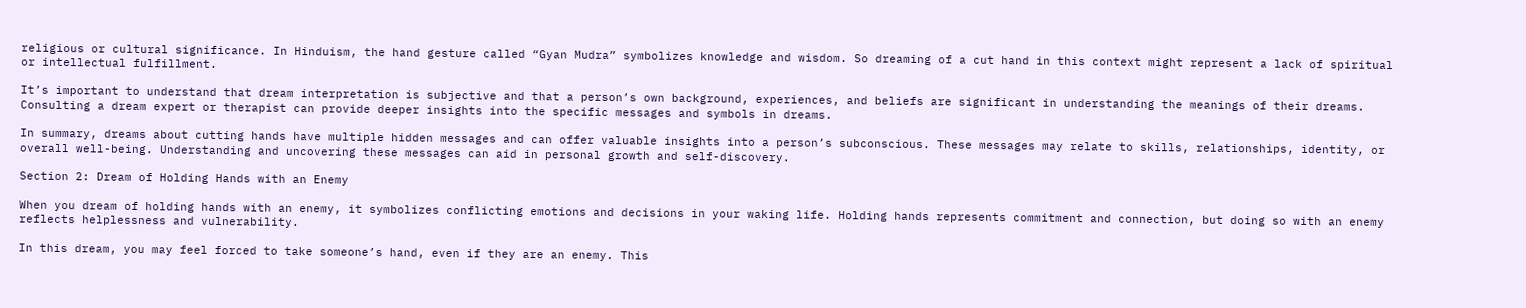religious or cultural significance. In Hinduism, the hand gesture called “Gyan Mudra” symbolizes knowledge and wisdom. So dreaming of a cut hand in this context might represent a lack of spiritual or intellectual fulfillment.

It’s important to understand that dream interpretation is subjective and that a person’s own background, experiences, and beliefs are significant in understanding the meanings of their dreams. Consulting a dream expert or therapist can provide deeper insights into the specific messages and symbols in dreams.

In summary, dreams about cutting hands have multiple hidden messages and can offer valuable insights into a person’s subconscious. These messages may relate to skills, relationships, identity, or overall well-being. Understanding and uncovering these messages can aid in personal growth and self-discovery.

Section 2: Dream of Holding Hands with an Enemy

When you dream of holding hands with an enemy, it symbolizes conflicting emotions and decisions in your waking life. Holding hands represents commitment and connection, but doing so with an enemy reflects helplessness and vulnerability.

In this dream, you may feel forced to take someone’s hand, even if they are an enemy. This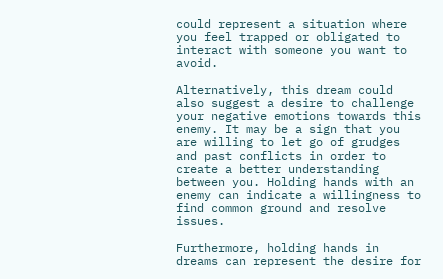could represent a situation where you feel trapped or obligated to interact with someone you want to avoid.

Alternatively, this dream could also suggest a desire to challenge your negative emotions towards this enemy. It may be a sign that you are willing to let go of grudges and past conflicts in order to create a better understanding between you. Holding hands with an enemy can indicate a willingness to find common ground and resolve issues.

Furthermore, holding hands in dreams can represent the desire for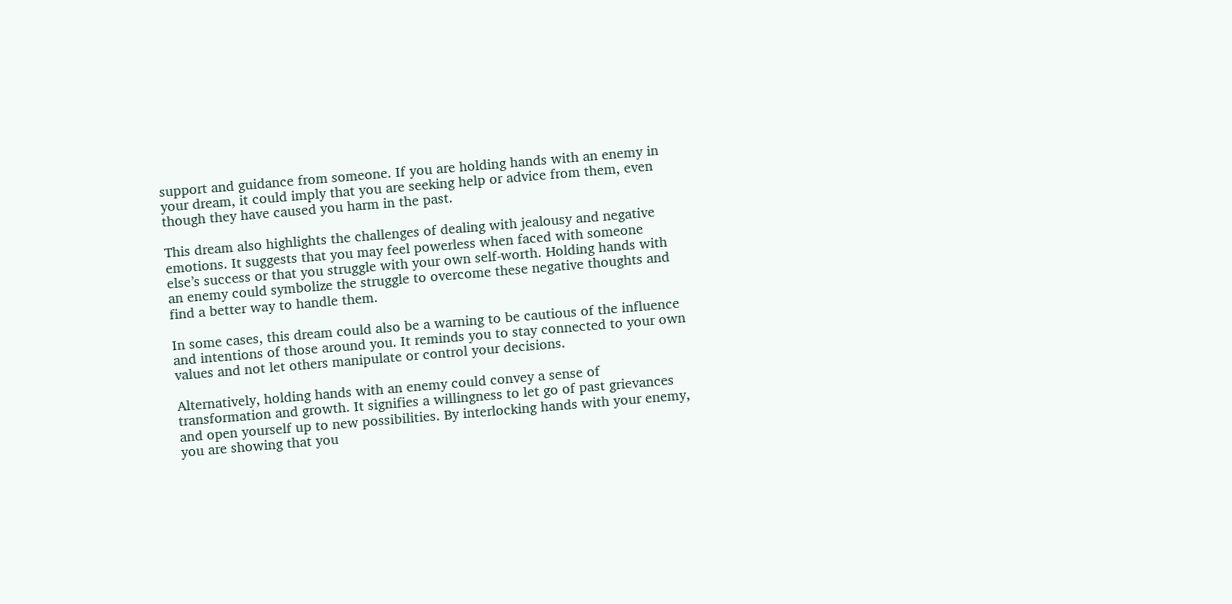support and guidance from someone. If you are holding hands with an enemy in your dream, it could imply that you are seeking help or advice from them, even though they have caused you harm in the past.

This dream also highlights the challenges of dealing with jealousy and negative emotions. It suggests that you may feel powerless when faced with someone else’s success or that you struggle with your own self-worth. Holding hands with an enemy could symbolize the struggle to overcome these negative thoughts and find a better way to handle them.

In some cases, this dream could also be a warning to be cautious of the influence and intentions of those around you. It reminds you to stay connected to your own values and not let others manipulate or control your decisions.

Alternatively, holding hands with an enemy could convey a sense of transformation and growth. It signifies a willingness to let go of past grievances and open yourself up to new possibilities. By interlocking hands with your enemy, you are showing that you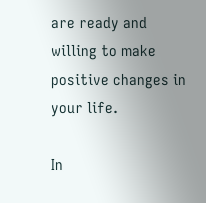are ready and willing to make positive changes in your life.

In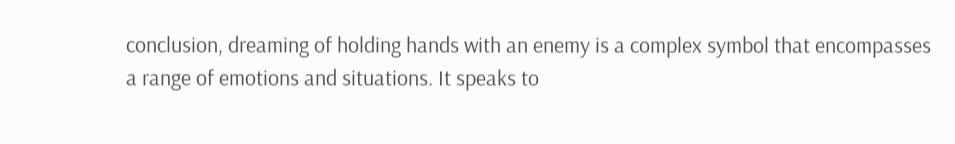conclusion, dreaming of holding hands with an enemy is a complex symbol that encompasses a range of emotions and situations. It speaks to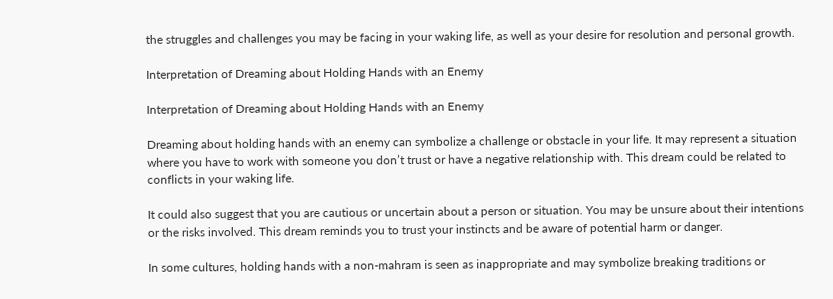the struggles and challenges you may be facing in your waking life, as well as your desire for resolution and personal growth.

Interpretation of Dreaming about Holding Hands with an Enemy

Interpretation of Dreaming about Holding Hands with an Enemy

Dreaming about holding hands with an enemy can symbolize a challenge or obstacle in your life. It may represent a situation where you have to work with someone you don’t trust or have a negative relationship with. This dream could be related to conflicts in your waking life.

It could also suggest that you are cautious or uncertain about a person or situation. You may be unsure about their intentions or the risks involved. This dream reminds you to trust your instincts and be aware of potential harm or danger.

In some cultures, holding hands with a non-mahram is seen as inappropriate and may symbolize breaking traditions or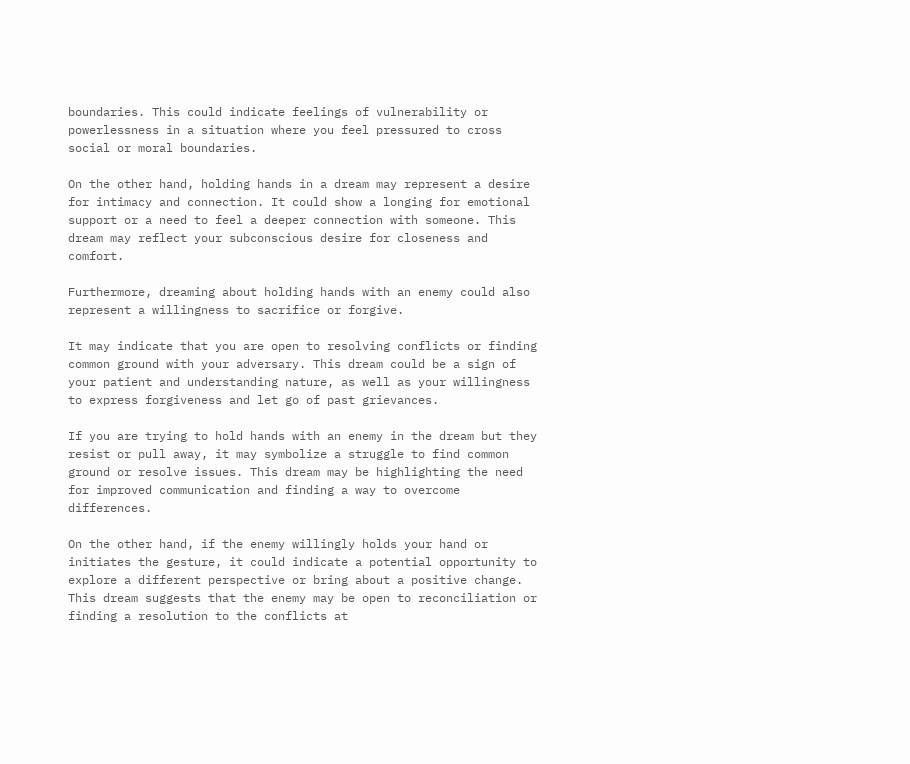boundaries. This could indicate feelings of vulnerability or powerlessness in a situation where you feel pressured to cross social or moral boundaries.

On the other hand, holding hands in a dream may represent a desire for intimacy and connection. It could show a longing for emotional support or a need to feel a deeper connection with someone. This dream may reflect your subconscious desire for closeness and comfort.

Furthermore, dreaming about holding hands with an enemy could also represent a willingness to sacrifice or forgive.

It may indicate that you are open to resolving conflicts or finding common ground with your adversary. This dream could be a sign of your patient and understanding nature, as well as your willingness to express forgiveness and let go of past grievances.

If you are trying to hold hands with an enemy in the dream but they resist or pull away, it may symbolize a struggle to find common ground or resolve issues. This dream may be highlighting the need for improved communication and finding a way to overcome differences.

On the other hand, if the enemy willingly holds your hand or initiates the gesture, it could indicate a potential opportunity to explore a different perspective or bring about a positive change. This dream suggests that the enemy may be open to reconciliation or finding a resolution to the conflicts at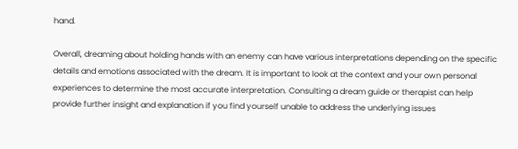hand.

Overall, dreaming about holding hands with an enemy can have various interpretations depending on the specific details and emotions associated with the dream. It is important to look at the context and your own personal experiences to determine the most accurate interpretation. Consulting a dream guide or therapist can help provide further insight and explanation if you find yourself unable to address the underlying issues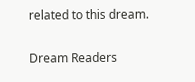related to this dream.

Dream Readers